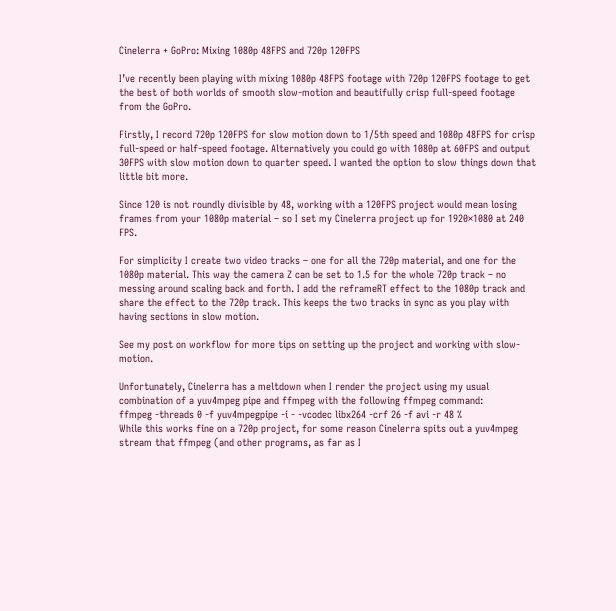Cinelerra + GoPro: Mixing 1080p 48FPS and 720p 120FPS

I’ve recently been playing with mixing 1080p 48FPS footage with 720p 120FPS footage to get the best of both worlds of smooth slow-motion and beautifully crisp full-speed footage from the GoPro.

Firstly, I record 720p 120FPS for slow motion down to 1/5th speed and 1080p 48FPS for crisp full-speed or half-speed footage. Alternatively you could go with 1080p at 60FPS and output 30FPS with slow motion down to quarter speed. I wanted the option to slow things down that little bit more.

Since 120 is not roundly divisible by 48, working with a 120FPS project would mean losing frames from your 1080p material – so I set my Cinelerra project up for 1920×1080 at 240 FPS.

For simplicity I create two video tracks – one for all the 720p material, and one for the 1080p material. This way the camera Z can be set to 1.5 for the whole 720p track – no messing around scaling back and forth. I add the reframeRT effect to the 1080p track and share the effect to the 720p track. This keeps the two tracks in sync as you play with having sections in slow motion.

See my post on workflow for more tips on setting up the project and working with slow-motion.

Unfortunately, Cinelerra has a meltdown when I render the project using my usual combination of a yuv4mpeg pipe and ffmpeg with the following ffmpeg command:
ffmpeg -threads 0 -f yuv4mpegpipe -i - -vcodec libx264 -crf 26 -f avi -r 48 %
While this works fine on a 720p project, for some reason Cinelerra spits out a yuv4mpeg stream that ffmpeg (and other programs, as far as I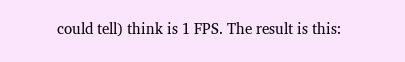could tell) think is 1 FPS. The result is this: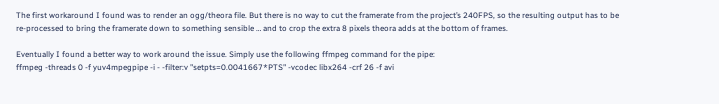The first workaround I found was to render an ogg/theora file. But there is no way to cut the framerate from the project’s 240FPS, so the resulting output has to be re-processed to bring the framerate down to something sensible … and to crop the extra 8 pixels theora adds at the bottom of frames.

Eventually I found a better way to work around the issue. Simply use the following ffmpeg command for the pipe:
ffmpeg -threads 0 -f yuv4mpegpipe -i - -filter:v "setpts=0.0041667*PTS" -vcodec libx264 -crf 26 -f avi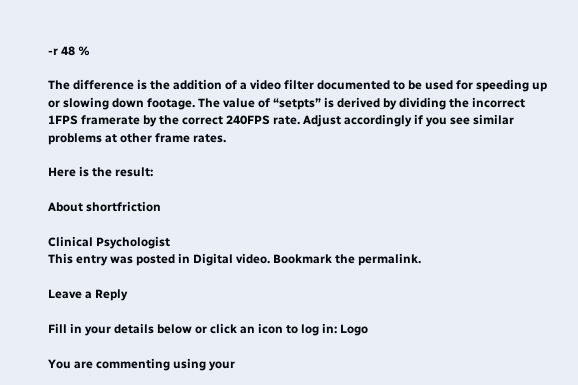-r 48 %

The difference is the addition of a video filter documented to be used for speeding up or slowing down footage. The value of “setpts” is derived by dividing the incorrect 1FPS framerate by the correct 240FPS rate. Adjust accordingly if you see similar problems at other frame rates.

Here is the result:

About shortfriction

Clinical Psychologist
This entry was posted in Digital video. Bookmark the permalink.

Leave a Reply

Fill in your details below or click an icon to log in: Logo

You are commenting using your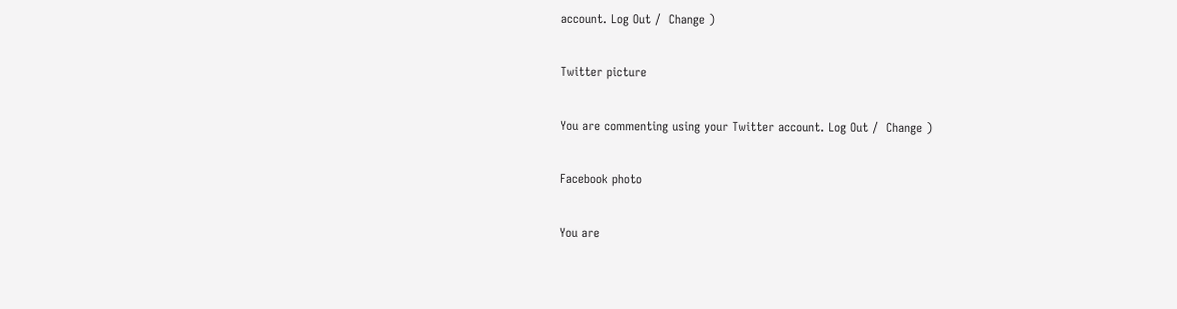account. Log Out /  Change )

Twitter picture

You are commenting using your Twitter account. Log Out /  Change )

Facebook photo

You are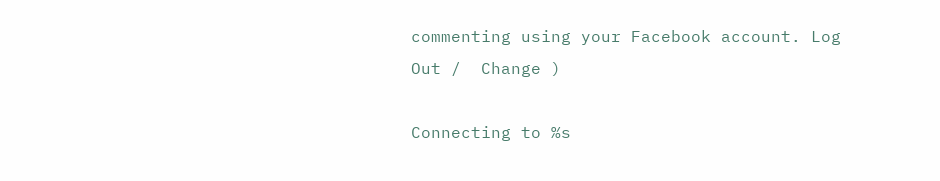commenting using your Facebook account. Log Out /  Change )

Connecting to %s